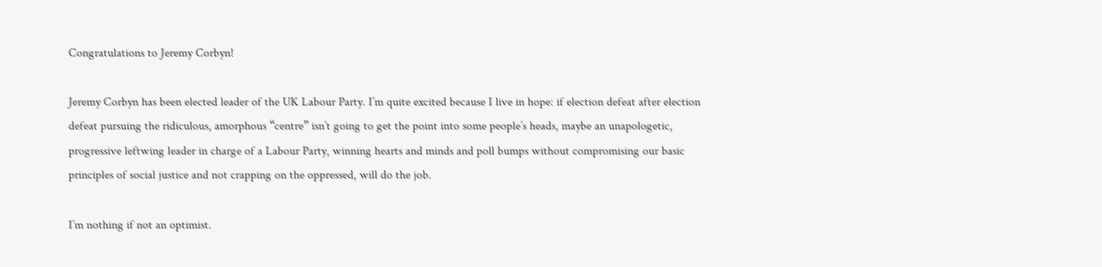Congratulations to Jeremy Corbyn!

Jeremy Corbyn has been elected leader of the UK Labour Party. I’m quite excited because I live in hope: if election defeat after election defeat pursuing the ridiculous, amorphous “centre” isn’t going to get the point into some people’s heads, maybe an unapologetic, progressive leftwing leader in charge of a Labour Party, winning hearts and minds and poll bumps without compromising our basic principles of social justice and not crapping on the oppressed, will do the job.

I’m nothing if not an optimist.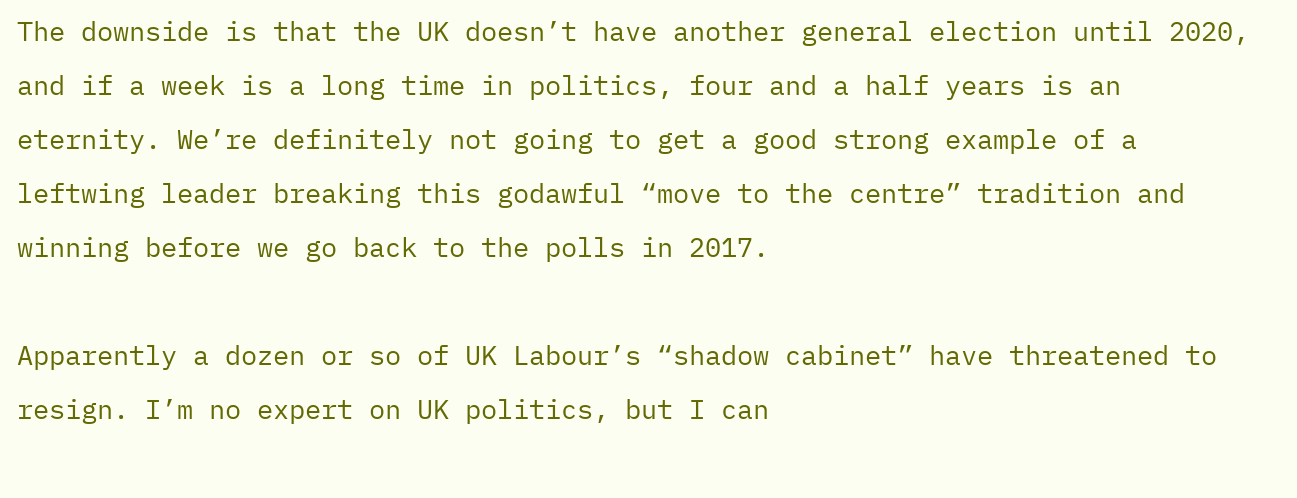The downside is that the UK doesn’t have another general election until 2020, and if a week is a long time in politics, four and a half years is an eternity. We’re definitely not going to get a good strong example of a leftwing leader breaking this godawful “move to the centre” tradition and winning before we go back to the polls in 2017.

Apparently a dozen or so of UK Labour’s “shadow cabinet” have threatened to resign. I’m no expert on UK politics, but I can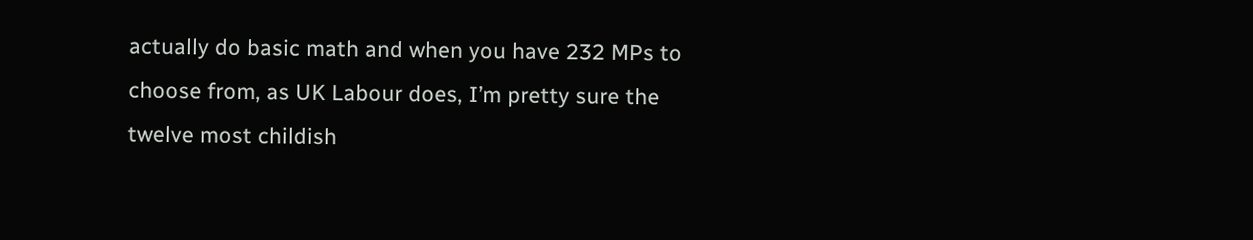actually do basic math and when you have 232 MPs to choose from, as UK Labour does, I’m pretty sure the twelve most childish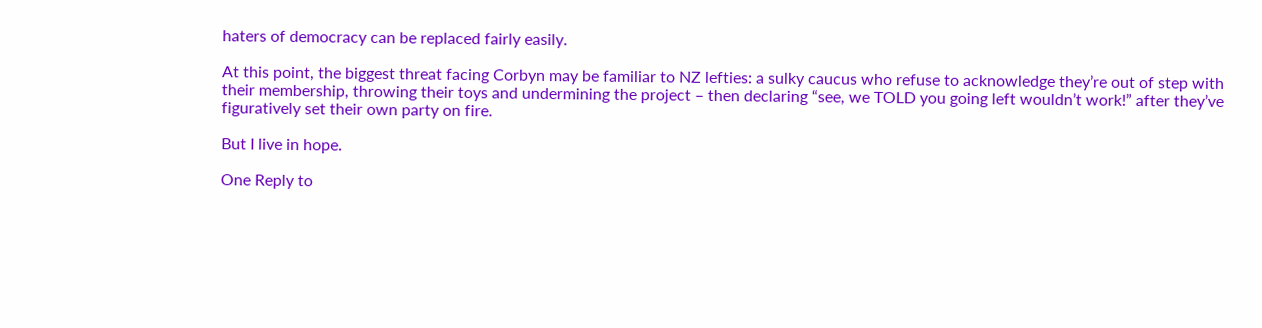haters of democracy can be replaced fairly easily.

At this point, the biggest threat facing Corbyn may be familiar to NZ lefties: a sulky caucus who refuse to acknowledge they’re out of step with their membership, throwing their toys and undermining the project – then declaring “see, we TOLD you going left wouldn’t work!” after they’ve figuratively set their own party on fire.

But I live in hope.

One Reply to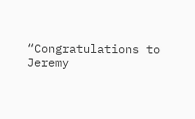“Congratulations to Jeremy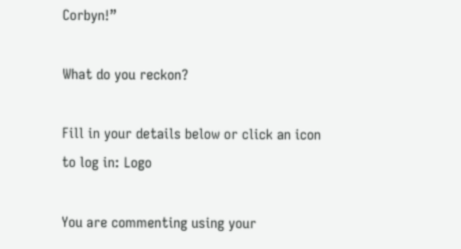Corbyn!”

What do you reckon?

Fill in your details below or click an icon to log in: Logo

You are commenting using your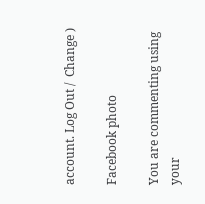account. Log Out /  Change )

Facebook photo

You are commenting using your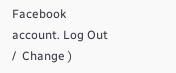Facebook account. Log Out /  Change )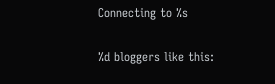Connecting to %s

%d bloggers like this: